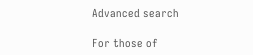Advanced search

For those of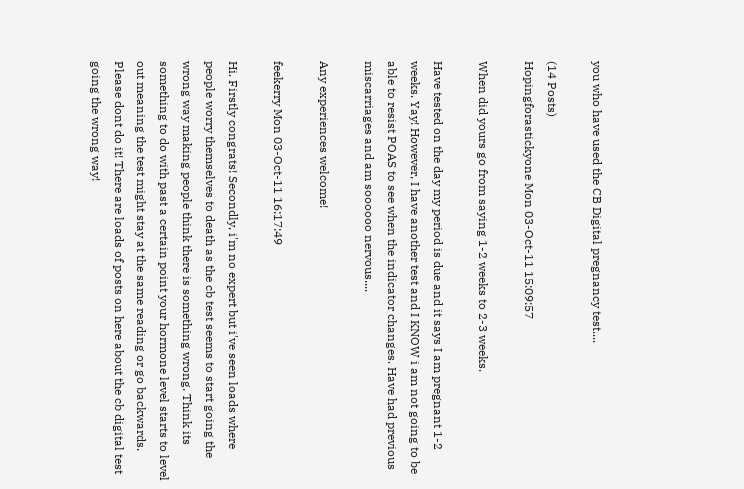you who have used the CB Digital pregnancy test....

(14 Posts)
Hopingforastickyone Mon 03-Oct-11 15:09:57

When did yours go from saying 1-2 weeks to 2-3 weeks.

Have tested on the day my period is due and it says I am pregnant 1-2 weeks. Yay! However, I have another test and I KNOW i am not going to be able to resist POAS to see when the indicator changes. Have had previous miscarriages and am soooooo nervous....

Any experiences welcome!

feekerry Mon 03-Oct-11 16:17:49

Hi. Firstly congrats! Secondly, i'm no expert but i've seen loads where people worry themselves to death as the cb test seems to start going the wrong way making people think there is something wrong. Think its something to do with past a certain point your hormone level starts to level out meaning the test might stay at the same reading or go backwards. Please dont do it! There are loads of posts on here about the cb digital test going the wrong way!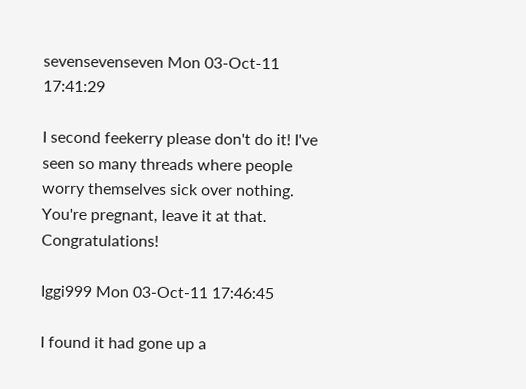sevensevenseven Mon 03-Oct-11 17:41:29

I second feekerry please don't do it! I've seen so many threads where people worry themselves sick over nothing. You're pregnant, leave it at that. Congratulations!

Iggi999 Mon 03-Oct-11 17:46:45

I found it had gone up a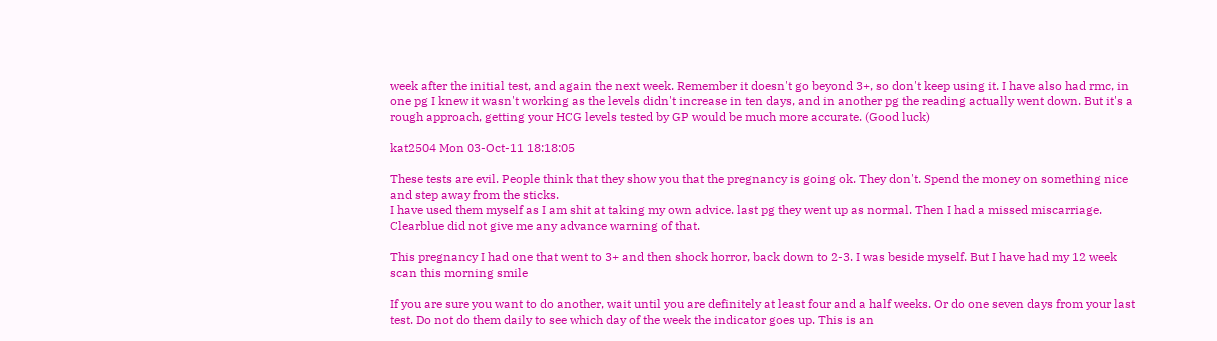week after the initial test, and again the next week. Remember it doesn't go beyond 3+, so don't keep using it. I have also had rmc, in one pg I knew it wasn't working as the levels didn't increase in ten days, and in another pg the reading actually went down. But it's a rough approach, getting your HCG levels tested by GP would be much more accurate. (Good luck)

kat2504 Mon 03-Oct-11 18:18:05

These tests are evil. People think that they show you that the pregnancy is going ok. They don't. Spend the money on something nice and step away from the sticks.
I have used them myself as I am shit at taking my own advice. last pg they went up as normal. Then I had a missed miscarriage. Clearblue did not give me any advance warning of that.

This pregnancy I had one that went to 3+ and then shock horror, back down to 2-3. I was beside myself. But I have had my 12 week scan this morning smile

If you are sure you want to do another, wait until you are definitely at least four and a half weeks. Or do one seven days from your last test. Do not do them daily to see which day of the week the indicator goes up. This is an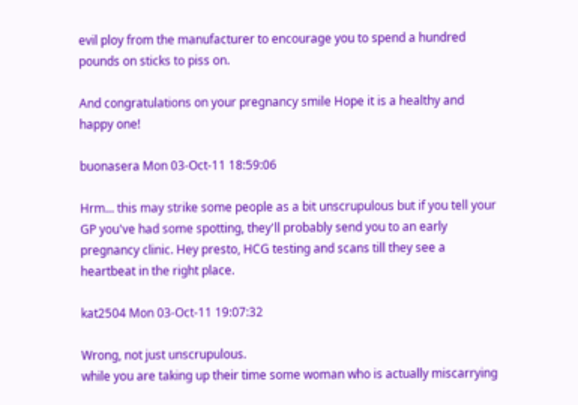evil ploy from the manufacturer to encourage you to spend a hundred pounds on sticks to piss on.

And congratulations on your pregnancy smile Hope it is a healthy and happy one!

buonasera Mon 03-Oct-11 18:59:06

Hrm... this may strike some people as a bit unscrupulous but if you tell your GP you've had some spotting, they'll probably send you to an early pregnancy clinic. Hey presto, HCG testing and scans till they see a heartbeat in the right place.

kat2504 Mon 03-Oct-11 19:07:32

Wrong, not just unscrupulous.
while you are taking up their time some woman who is actually miscarrying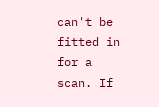can't be fitted in for a scan. If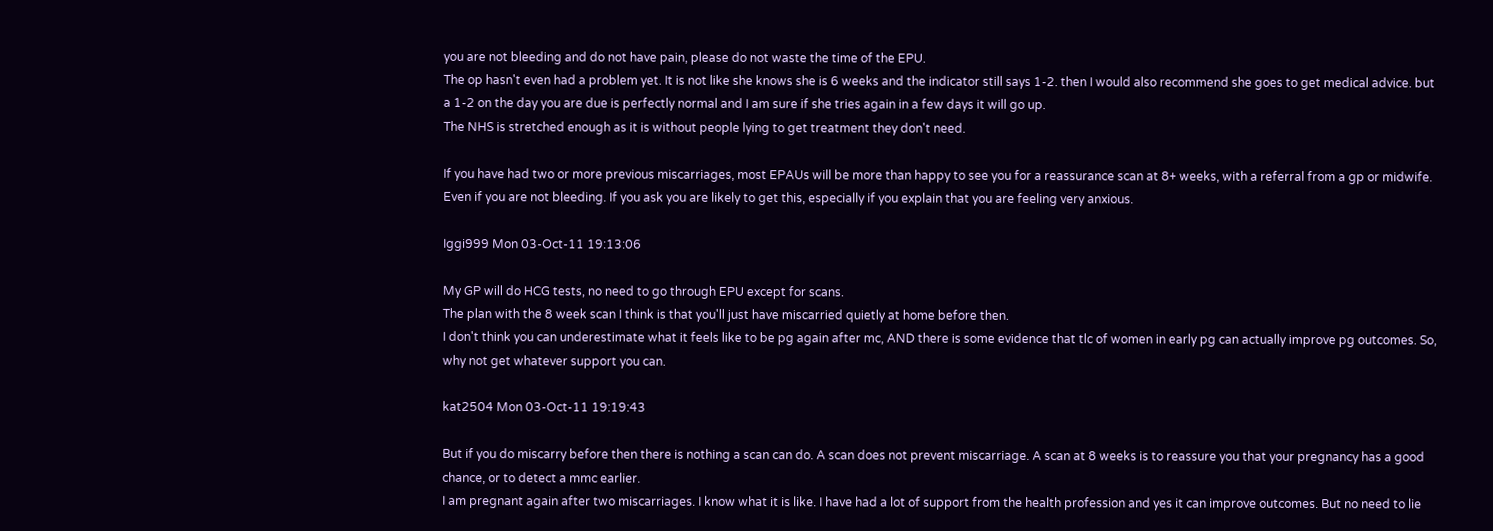you are not bleeding and do not have pain, please do not waste the time of the EPU.
The op hasn't even had a problem yet. It is not like she knows she is 6 weeks and the indicator still says 1-2. then I would also recommend she goes to get medical advice. but a 1-2 on the day you are due is perfectly normal and I am sure if she tries again in a few days it will go up.
The NHS is stretched enough as it is without people lying to get treatment they don't need.

If you have had two or more previous miscarriages, most EPAUs will be more than happy to see you for a reassurance scan at 8+ weeks, with a referral from a gp or midwife. Even if you are not bleeding. If you ask you are likely to get this, especially if you explain that you are feeling very anxious.

Iggi999 Mon 03-Oct-11 19:13:06

My GP will do HCG tests, no need to go through EPU except for scans.
The plan with the 8 week scan I think is that you'll just have miscarried quietly at home before then.
I don't think you can underestimate what it feels like to be pg again after mc, AND there is some evidence that tlc of women in early pg can actually improve pg outcomes. So, why not get whatever support you can.

kat2504 Mon 03-Oct-11 19:19:43

But if you do miscarry before then there is nothing a scan can do. A scan does not prevent miscarriage. A scan at 8 weeks is to reassure you that your pregnancy has a good chance, or to detect a mmc earlier.
I am pregnant again after two miscarriages. I know what it is like. I have had a lot of support from the health profession and yes it can improve outcomes. But no need to lie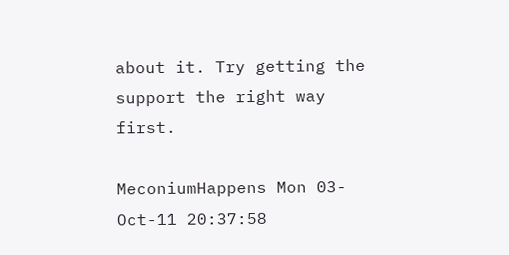about it. Try getting the support the right way first.

MeconiumHappens Mon 03-Oct-11 20:37:58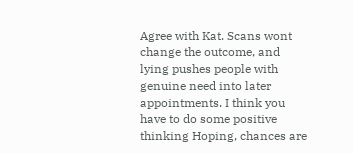Agree with Kat. Scans wont change the outcome, and lying pushes people with genuine need into later appointments. I think you have to do some positive thinking Hoping, chances are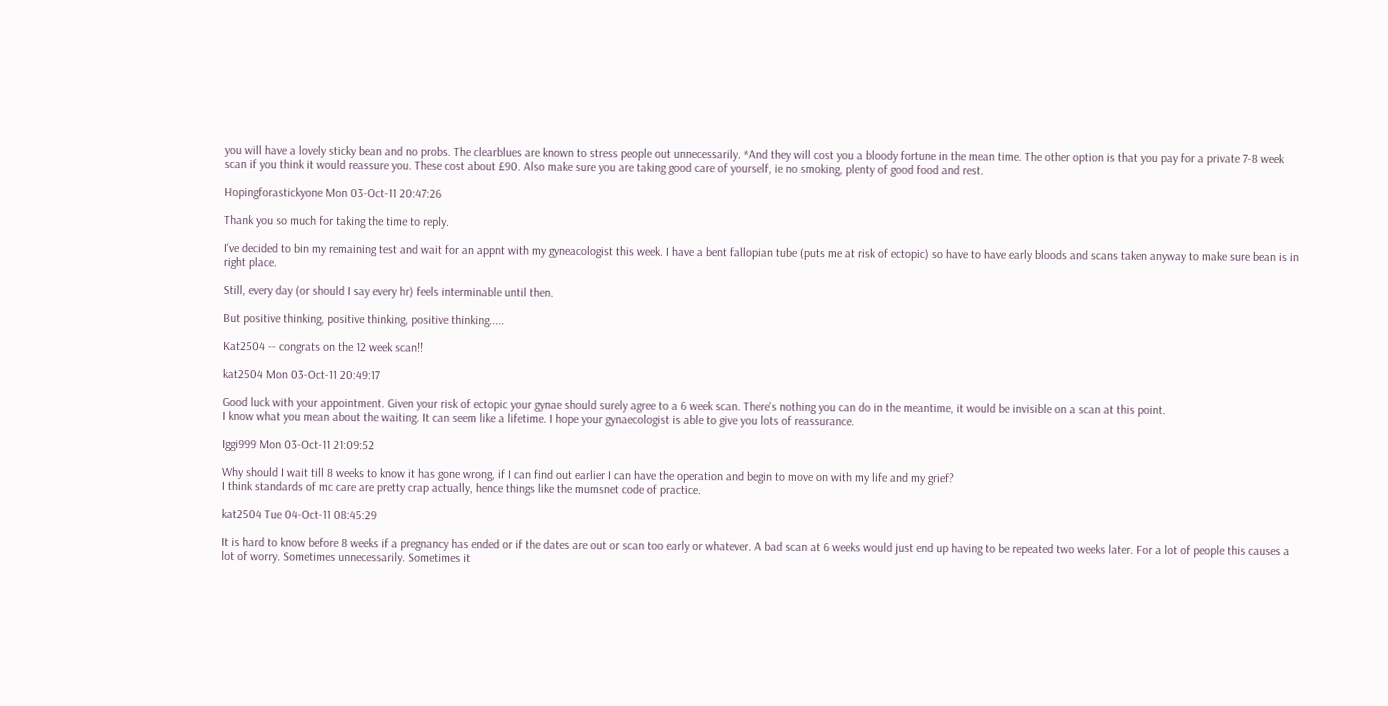you will have a lovely sticky bean and no probs. The clearblues are known to stress people out unnecessarily. *And they will cost you a bloody fortune in the mean time. The other option is that you pay for a private 7-8 week scan if you think it would reassure you. These cost about £90. Also make sure you are taking good care of yourself, ie no smoking, plenty of good food and rest.

Hopingforastickyone Mon 03-Oct-11 20:47:26

Thank you so much for taking the time to reply.

I've decided to bin my remaining test and wait for an appnt with my gyneacologist this week. I have a bent fallopian tube (puts me at risk of ectopic) so have to have early bloods and scans taken anyway to make sure bean is in right place.

Still, every day (or should I say every hr) feels interminable until then.

But positive thinking, positive thinking, positive thinking.....

Kat2504 -- congrats on the 12 week scan!!

kat2504 Mon 03-Oct-11 20:49:17

Good luck with your appointment. Given your risk of ectopic your gynae should surely agree to a 6 week scan. There's nothing you can do in the meantime, it would be invisible on a scan at this point.
I know what you mean about the waiting. It can seem like a lifetime. I hope your gynaecologist is able to give you lots of reassurance.

Iggi999 Mon 03-Oct-11 21:09:52

Why should I wait till 8 weeks to know it has gone wrong, if I can find out earlier I can have the operation and begin to move on with my life and my grief?
I think standards of mc care are pretty crap actually, hence things like the mumsnet code of practice.

kat2504 Tue 04-Oct-11 08:45:29

It is hard to know before 8 weeks if a pregnancy has ended or if the dates are out or scan too early or whatever. A bad scan at 6 weeks would just end up having to be repeated two weeks later. For a lot of people this causes a lot of worry. Sometimes unnecessarily. Sometimes it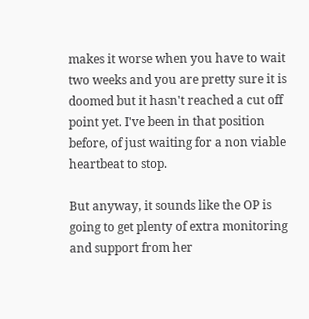makes it worse when you have to wait two weeks and you are pretty sure it is doomed but it hasn't reached a cut off point yet. I've been in that position before, of just waiting for a non viable heartbeat to stop.

But anyway, it sounds like the OP is going to get plenty of extra monitoring and support from her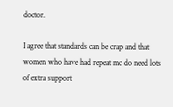doctor.

I agree that standards can be crap and that women who have had repeat mc do need lots of extra support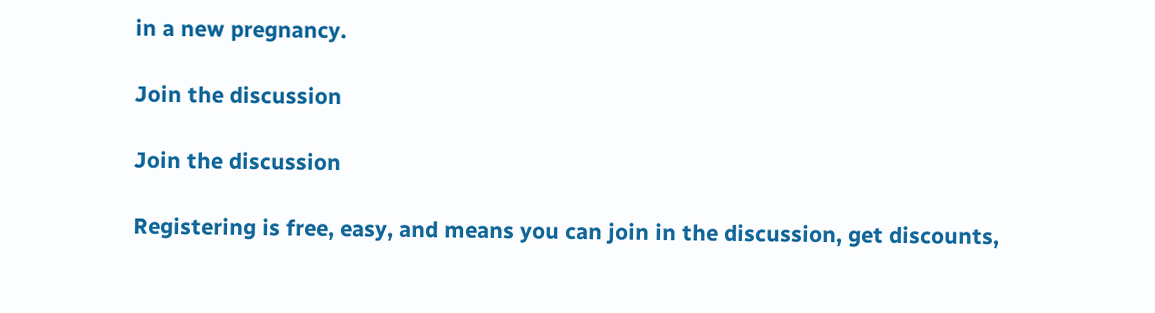in a new pregnancy.

Join the discussion

Join the discussion

Registering is free, easy, and means you can join in the discussion, get discounts,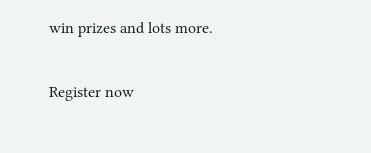win prizes and lots more.

Register now